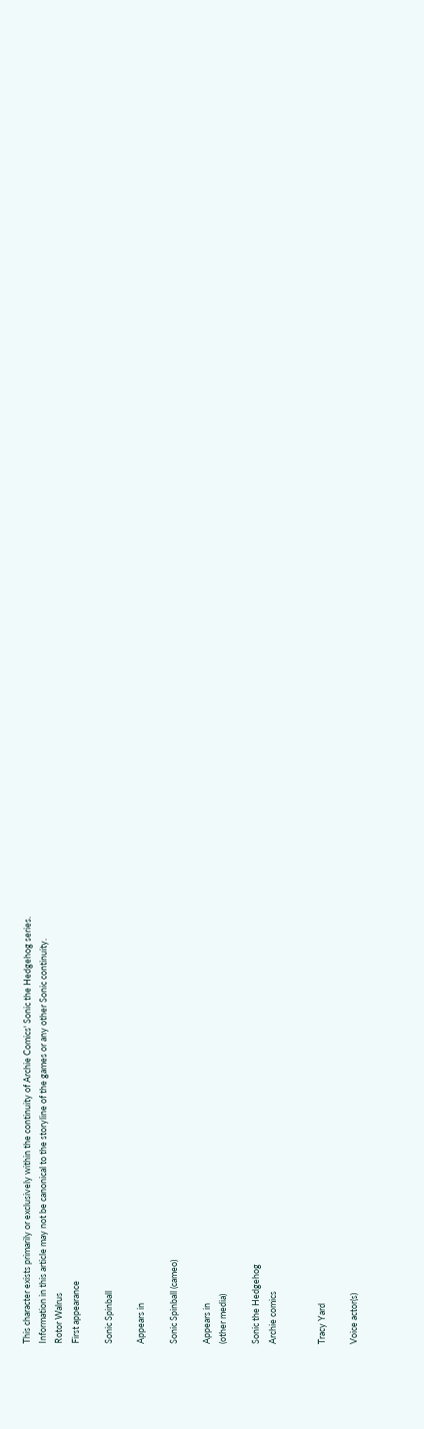This character exists primarily or exclusively within the continuity of Archie Comics' Sonic the Hedgehog series.
Information in this article may not be canonical to the storyline of the games or any other Sonic continuity.
Rotor Walrus
First appearance

Sonic Spinball

Appears in

Sonic Spinball (cameo)

Appears in
(other media)

Sonic the Hedgehog
Archie comics


Tracy Yard

Voice actor(s)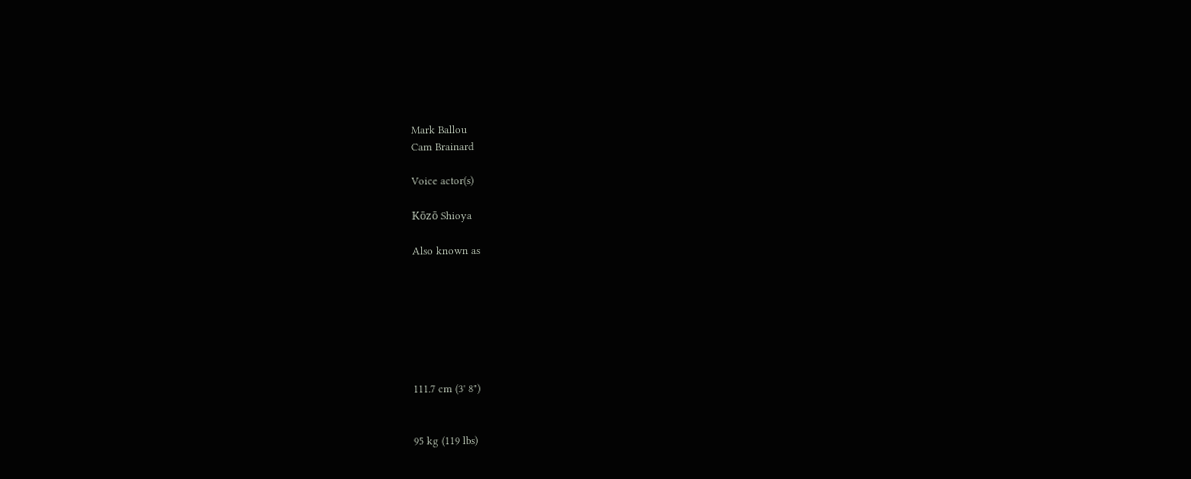Mark Ballou
Cam Brainard

Voice actor(s)

Kōzō Shioya

Also known as







111.7 cm (3' 8")


95 kg (119 lbs)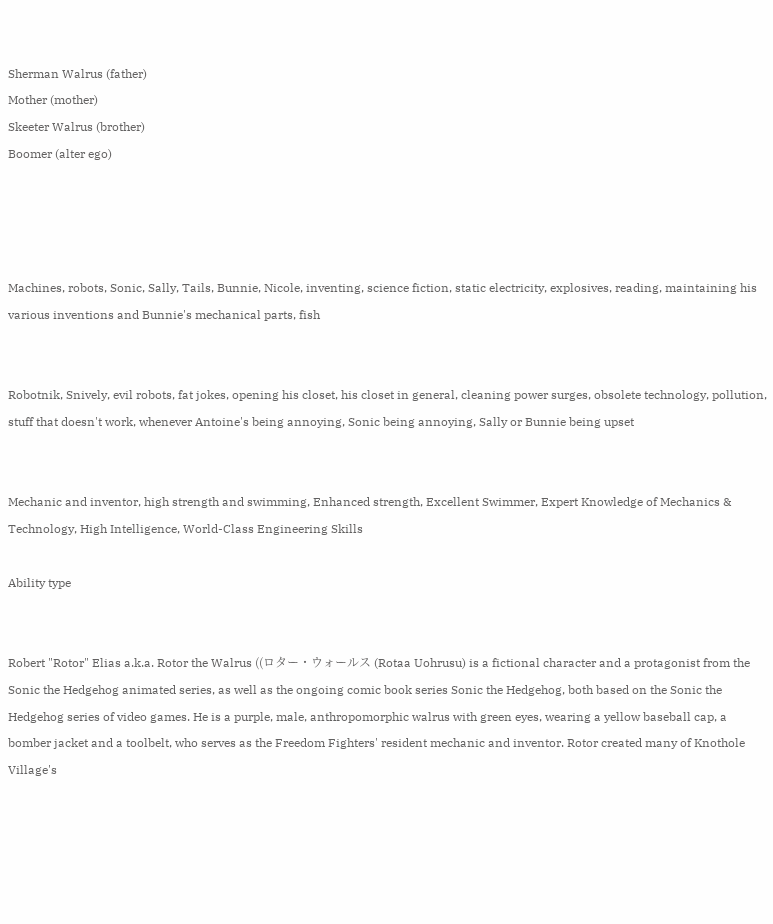Sherman Walrus (father)
Mother (mother)
Skeeter Walrus (brother)
Boomer (alter ego)




Machines, robots, Sonic, Sally, Tails, Bunnie, Nicole, inventing, science fiction, static electricity, explosives, reading, maintaining his various inventions and Bunnie's mechanical parts, fish


Robotnik, Snively, evil robots, fat jokes, opening his closet, his closet in general, cleaning power surges, obsolete technology, pollution, stuff that doesn't work, whenever Antoine's being annoying, Sonic being annoying, Sally or Bunnie being upset


Mechanic and inventor, high strength and swimming, Enhanced strength, Excellent Swimmer, Expert Knowledge of Mechanics & Technology, High Intelligence, World-Class Engineering Skills

Ability type


Robert "Rotor" Elias a.k.a. Rotor the Walrus ((ロター・ウォールス (Rotaa Uohrusu) is a fictional character and a protagonist from the Sonic the Hedgehog animated series, as well as the ongoing comic book series Sonic the Hedgehog, both based on the Sonic the Hedgehog series of video games. He is a purple, male, anthropomorphic walrus with green eyes, wearing a yellow baseball cap, a bomber jacket and a toolbelt, who serves as the Freedom Fighters' resident mechanic and inventor. Rotor created many of Knothole Village's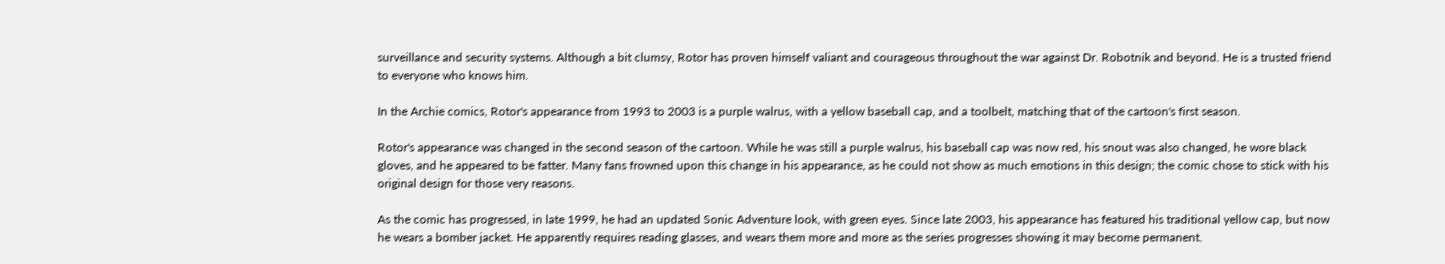surveillance and security systems. Although a bit clumsy, Rotor has proven himself valiant and courageous throughout the war against Dr. Robotnik and beyond. He is a trusted friend to everyone who knows him.

In the Archie comics, Rotor's appearance from 1993 to 2003 is a purple walrus, with a yellow baseball cap, and a toolbelt, matching that of the cartoon's first season.

Rotor's appearance was changed in the second season of the cartoon. While he was still a purple walrus, his baseball cap was now red, his snout was also changed, he wore black gloves, and he appeared to be fatter. Many fans frowned upon this change in his appearance, as he could not show as much emotions in this design; the comic chose to stick with his original design for those very reasons.

As the comic has progressed, in late 1999, he had an updated Sonic Adventure look, with green eyes. Since late 2003, his appearance has featured his traditional yellow cap, but now he wears a bomber jacket. He apparently requires reading glasses, and wears them more and more as the series progresses showing it may become permanent.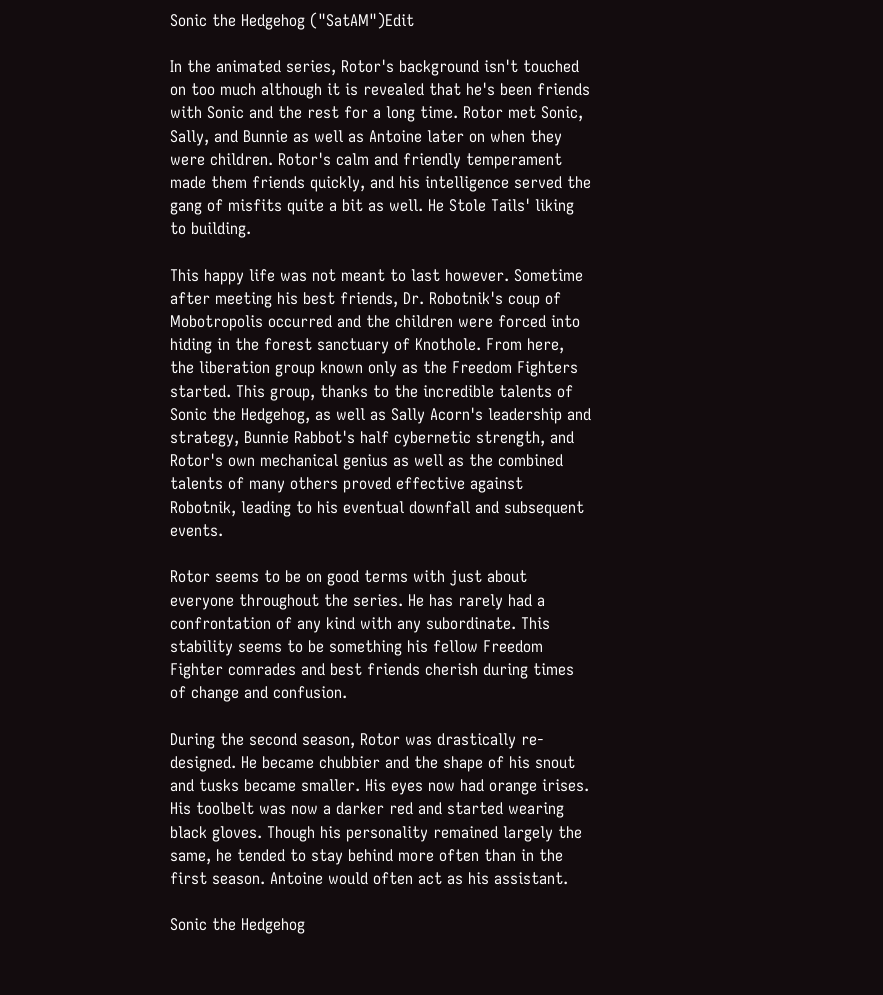Sonic the Hedgehog ("SatAM")Edit

In the animated series, Rotor's background isn't touched on too much although it is revealed that he's been friends with Sonic and the rest for a long time. Rotor met Sonic, Sally, and Bunnie as well as Antoine later on when they were children. Rotor's calm and friendly temperament made them friends quickly, and his intelligence served the gang of misfits quite a bit as well. He Stole Tails' liking to building.

This happy life was not meant to last however. Sometime after meeting his best friends, Dr. Robotnik's coup of Mobotropolis occurred and the children were forced into hiding in the forest sanctuary of Knothole. From here, the liberation group known only as the Freedom Fighters started. This group, thanks to the incredible talents of Sonic the Hedgehog, as well as Sally Acorn's leadership and strategy, Bunnie Rabbot's half cybernetic strength, and Rotor's own mechanical genius as well as the combined talents of many others proved effective against Robotnik, leading to his eventual downfall and subsequent events.

Rotor seems to be on good terms with just about everyone throughout the series. He has rarely had a confrontation of any kind with any subordinate. This stability seems to be something his fellow Freedom Fighter comrades and best friends cherish during times of change and confusion.

During the second season, Rotor was drastically re-designed. He became chubbier and the shape of his snout and tusks became smaller. His eyes now had orange irises. His toolbelt was now a darker red and started wearing black gloves. Though his personality remained largely the same, he tended to stay behind more often than in the first season. Antoine would often act as his assistant.

Sonic the Hedgehog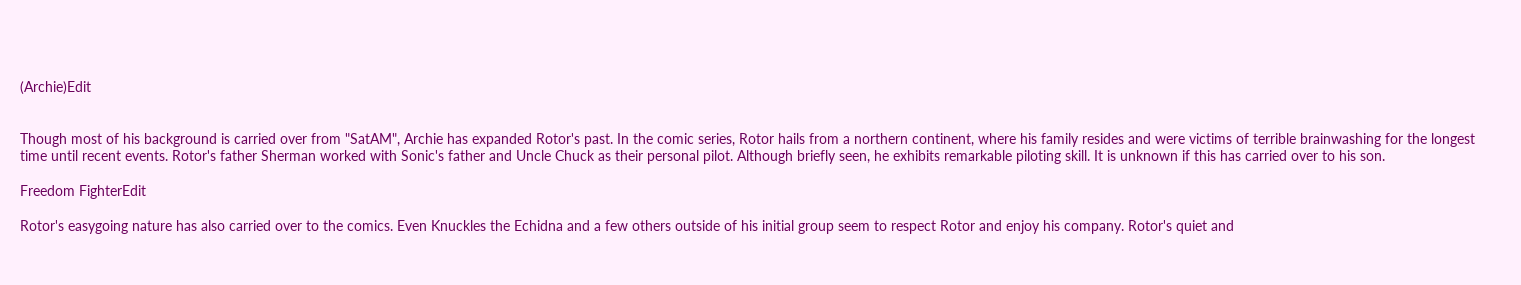(Archie)Edit


Though most of his background is carried over from "SatAM", Archie has expanded Rotor's past. In the comic series, Rotor hails from a northern continent, where his family resides and were victims of terrible brainwashing for the longest time until recent events. Rotor's father Sherman worked with Sonic's father and Uncle Chuck as their personal pilot. Although briefly seen, he exhibits remarkable piloting skill. It is unknown if this has carried over to his son.

Freedom FighterEdit

Rotor's easygoing nature has also carried over to the comics. Even Knuckles the Echidna and a few others outside of his initial group seem to respect Rotor and enjoy his company. Rotor's quiet and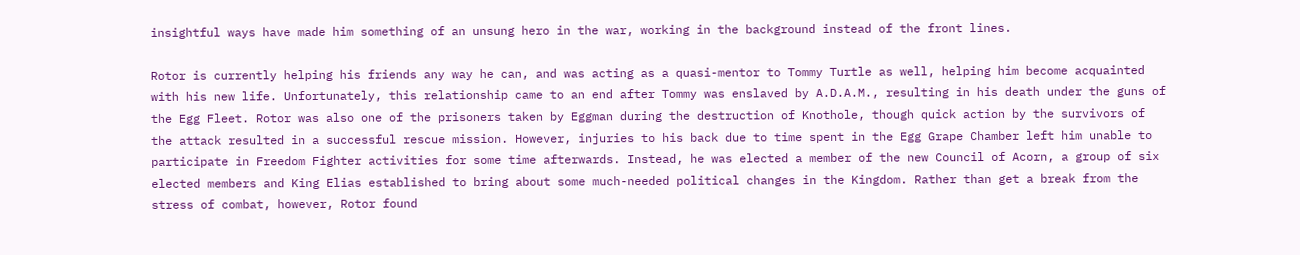insightful ways have made him something of an unsung hero in the war, working in the background instead of the front lines.

Rotor is currently helping his friends any way he can, and was acting as a quasi-mentor to Tommy Turtle as well, helping him become acquainted with his new life. Unfortunately, this relationship came to an end after Tommy was enslaved by A.D.A.M., resulting in his death under the guns of the Egg Fleet. Rotor was also one of the prisoners taken by Eggman during the destruction of Knothole, though quick action by the survivors of the attack resulted in a successful rescue mission. However, injuries to his back due to time spent in the Egg Grape Chamber left him unable to participate in Freedom Fighter activities for some time afterwards. Instead, he was elected a member of the new Council of Acorn, a group of six elected members and King Elias established to bring about some much-needed political changes in the Kingdom. Rather than get a break from the stress of combat, however, Rotor found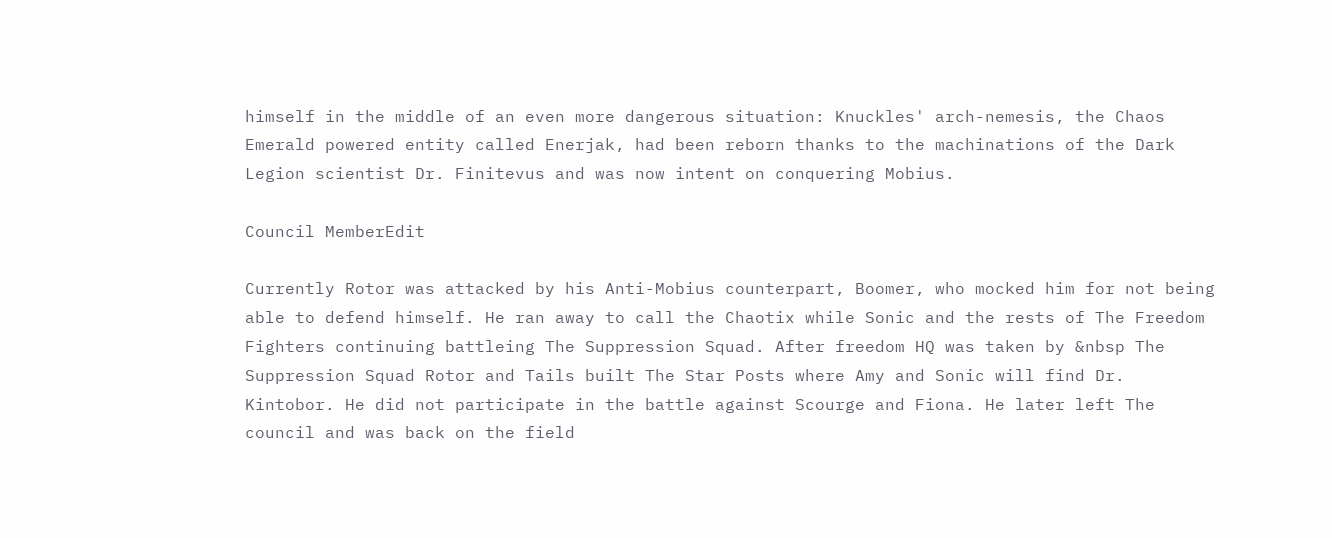himself in the middle of an even more dangerous situation: Knuckles' arch-nemesis, the Chaos Emerald powered entity called Enerjak, had been reborn thanks to the machinations of the Dark Legion scientist Dr. Finitevus and was now intent on conquering Mobius.

Council MemberEdit

Currently Rotor was attacked by his Anti-Mobius counterpart, Boomer, who mocked him for not being able to defend himself. He ran away to call the Chaotix while Sonic and the rests of The Freedom Fighters continuing battleing The Suppression Squad. After freedom HQ was taken by &nbsp The Suppression Squad Rotor and Tails built The Star Posts where Amy and Sonic will find Dr. Kintobor. He did not participate in the battle against Scourge and Fiona. He later left The council and was back on the field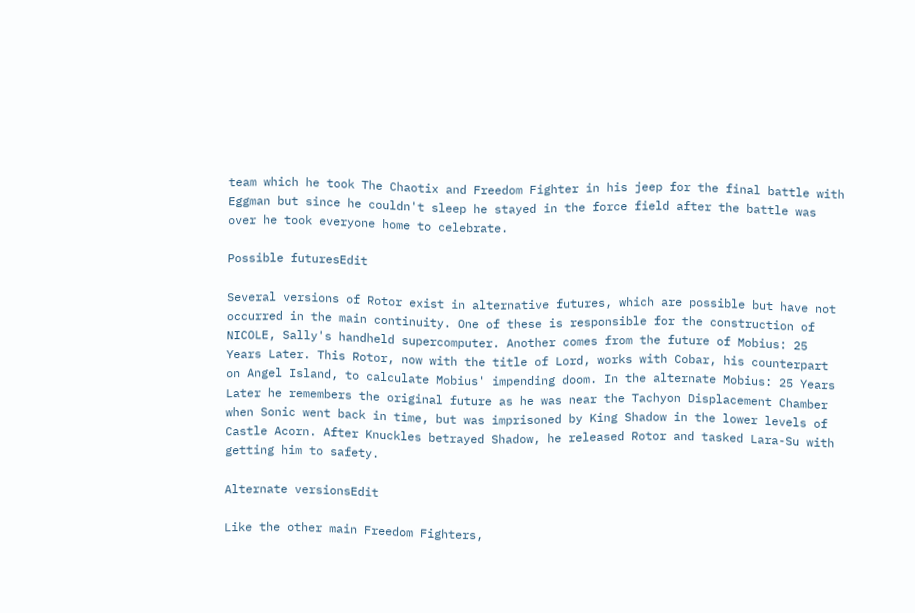team which he took The Chaotix and Freedom Fighter in his jeep for the final battle with Eggman but since he couldn't sleep he stayed in the force field after the battle was over he took everyone home to celebrate.

Possible futuresEdit

Several versions of Rotor exist in alternative futures, which are possible but have not occurred in the main continuity. One of these is responsible for the construction of NICOLE, Sally's handheld supercomputer. Another comes from the future of Mobius: 25 Years Later. This Rotor, now with the title of Lord, works with Cobar, his counterpart on Angel Island, to calculate Mobius' impending doom. In the alternate Mobius: 25 Years Later he remembers the original future as he was near the Tachyon Displacement Chamber when Sonic went back in time, but was imprisoned by King Shadow in the lower levels of Castle Acorn. After Knuckles betrayed Shadow, he released Rotor and tasked Lara-Su with getting him to safety.

Alternate versionsEdit

Like the other main Freedom Fighters,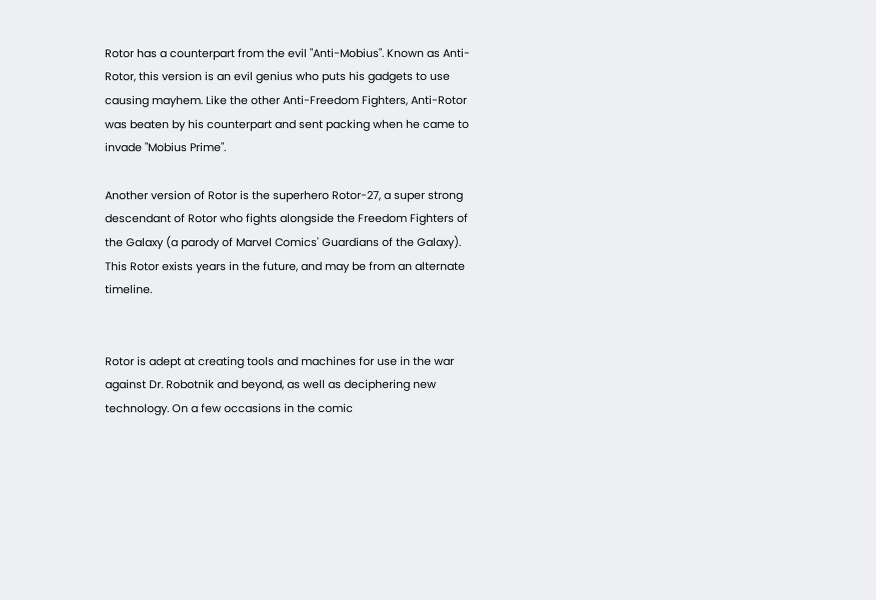Rotor has a counterpart from the evil "Anti-Mobius". Known as Anti-Rotor, this version is an evil genius who puts his gadgets to use causing mayhem. Like the other Anti-Freedom Fighters, Anti-Rotor was beaten by his counterpart and sent packing when he came to invade "Mobius Prime".

Another version of Rotor is the superhero Rotor-27, a super strong descendant of Rotor who fights alongside the Freedom Fighters of the Galaxy (a parody of Marvel Comics' Guardians of the Galaxy). This Rotor exists years in the future, and may be from an alternate timeline.


Rotor is adept at creating tools and machines for use in the war against Dr. Robotnik and beyond, as well as deciphering new technology. On a few occasions in the comic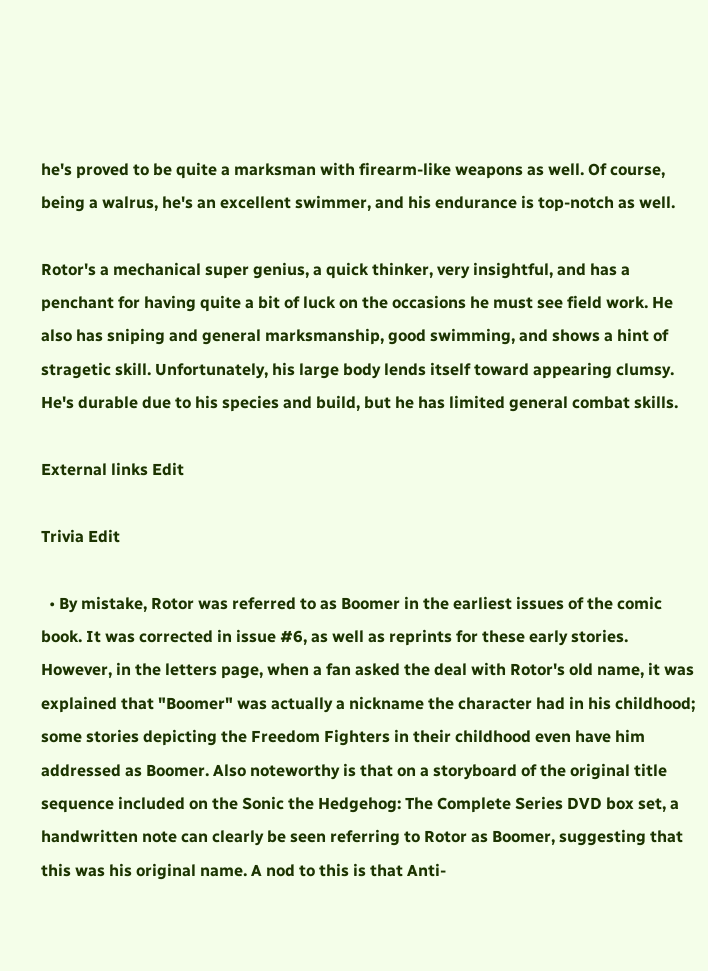he's proved to be quite a marksman with firearm-like weapons as well. Of course, being a walrus, he's an excellent swimmer, and his endurance is top-notch as well.

Rotor's a mechanical super genius, a quick thinker, very insightful, and has a penchant for having quite a bit of luck on the occasions he must see field work. He also has sniping and general marksmanship, good swimming, and shows a hint of stragetic skill. Unfortunately, his large body lends itself toward appearing clumsy. He's durable due to his species and build, but he has limited general combat skills.

External links Edit

Trivia Edit

  • By mistake, Rotor was referred to as Boomer in the earliest issues of the comic book. It was corrected in issue #6, as well as reprints for these early stories. However, in the letters page, when a fan asked the deal with Rotor's old name, it was explained that "Boomer" was actually a nickname the character had in his childhood; some stories depicting the Freedom Fighters in their childhood even have him addressed as Boomer. Also noteworthy is that on a storyboard of the original title sequence included on the Sonic the Hedgehog: The Complete Series DVD box set, a handwritten note can clearly be seen referring to Rotor as Boomer, suggesting that this was his original name. A nod to this is that Anti-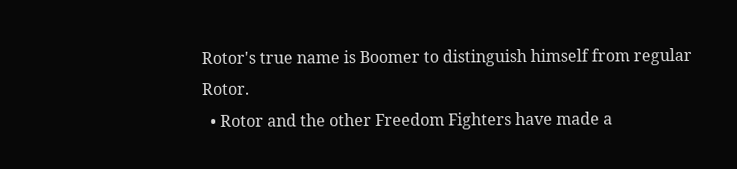Rotor's true name is Boomer to distinguish himself from regular Rotor.
  • Rotor and the other Freedom Fighters have made a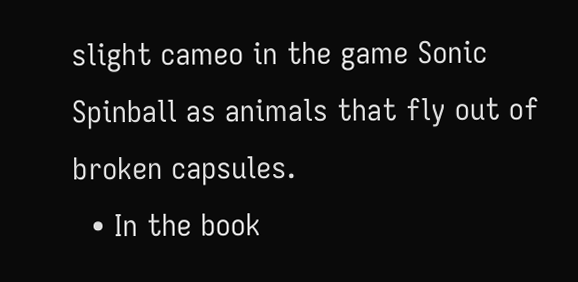slight cameo in the game Sonic Spinball as animals that fly out of broken capsules.
  • In the book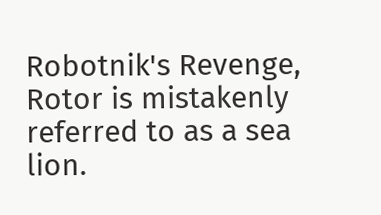Robotnik's Revenge, Rotor is mistakenly referred to as a sea lion.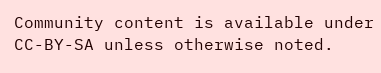Community content is available under CC-BY-SA unless otherwise noted.